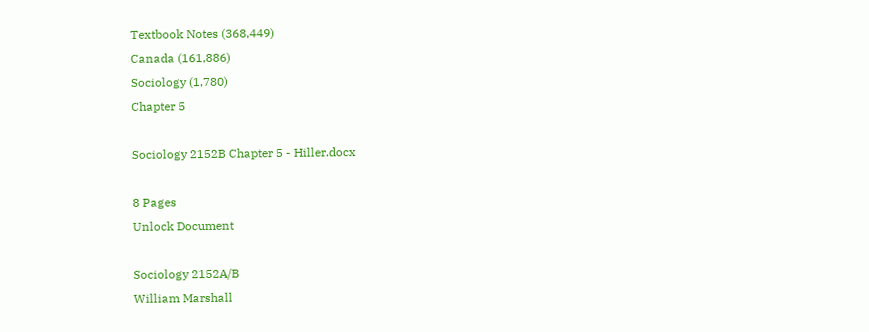Textbook Notes (368,449)
Canada (161,886)
Sociology (1,780)
Chapter 5

Sociology 2152B Chapter 5 - Hiller.docx

8 Pages
Unlock Document

Sociology 2152A/B
William Marshall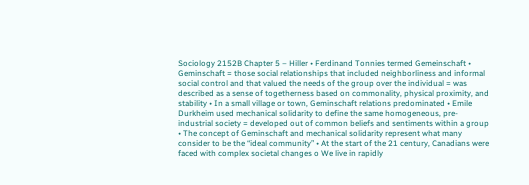Sociology 2152B Chapter 5 – Hiller • Ferdinand Tonnies termed Gemeinschaft • Geminschaft = those social relationships that included neighborliness and informal social control and that valued the needs of the group over the individual = was described as a sense of togetherness based on commonality, physical proximity, and stability • In a small village or town, Geminschaft relations predominated • Emile Durkheim used mechanical solidarity to define the same homogeneous, pre- industrial society = developed out of common beliefs and sentiments within a group • The concept of Geminschaft and mechanical solidarity represent what many consider to be the “ideal community” • At the start of the 21 century, Canadians were faced with complex societal changes o We live in rapidly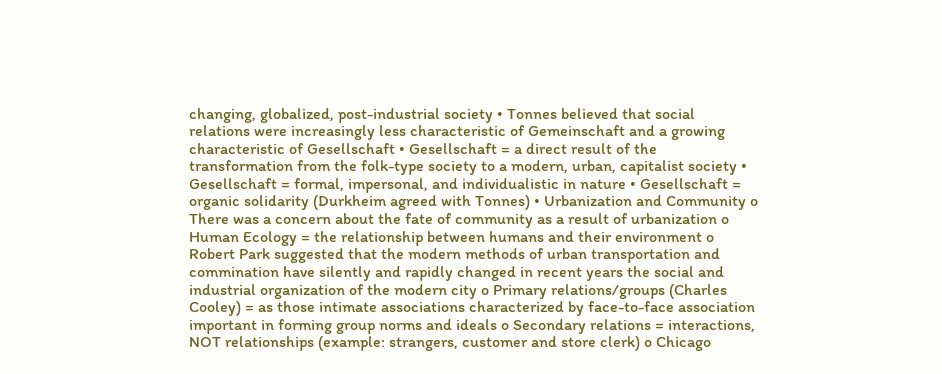changing, globalized, post-industrial society • Tonnes believed that social relations were increasingly less characteristic of Gemeinschaft and a growing characteristic of Gesellschaft • Gesellschaft = a direct result of the transformation from the folk-type society to a modern, urban, capitalist society • Gesellschaft = formal, impersonal, and individualistic in nature • Gesellschaft = organic solidarity (Durkheim agreed with Tonnes) • Urbanization and Community o There was a concern about the fate of community as a result of urbanization o Human Ecology = the relationship between humans and their environment o Robert Park suggested that the modern methods of urban transportation and commination have silently and rapidly changed in recent years the social and industrial organization of the modern city o Primary relations/groups (Charles Cooley) = as those intimate associations characterized by face-to-face association important in forming group norms and ideals o Secondary relations = interactions, NOT relationships (example: strangers, customer and store clerk) o Chicago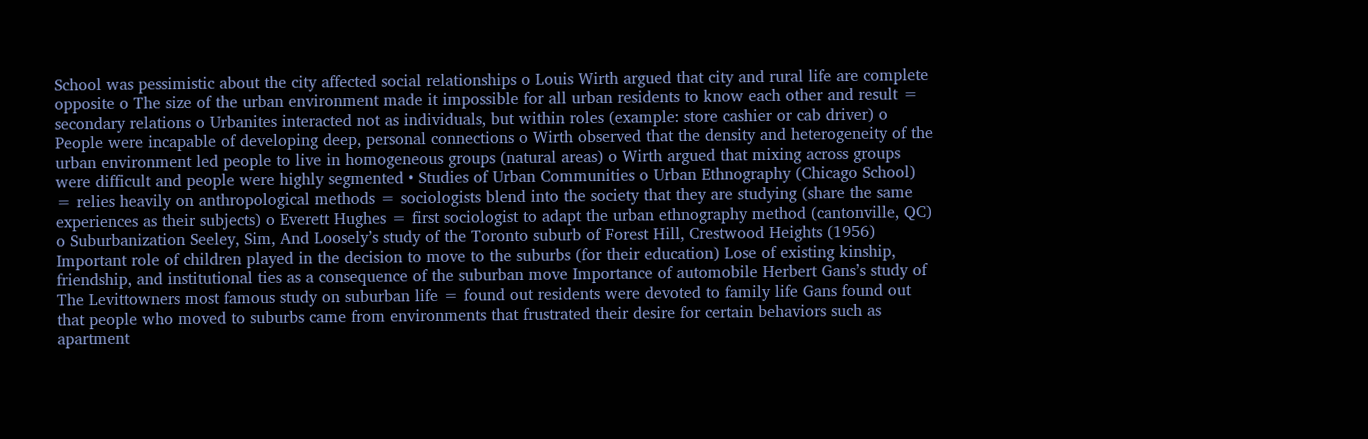School was pessimistic about the city affected social relationships o Louis Wirth argued that city and rural life are complete opposite o The size of the urban environment made it impossible for all urban residents to know each other and result = secondary relations o Urbanites interacted not as individuals, but within roles (example: store cashier or cab driver) o People were incapable of developing deep, personal connections o Wirth observed that the density and heterogeneity of the urban environment led people to live in homogeneous groups (natural areas) o Wirth argued that mixing across groups were difficult and people were highly segmented • Studies of Urban Communities o Urban Ethnography (Chicago School) = relies heavily on anthropological methods = sociologists blend into the society that they are studying (share the same experiences as their subjects) o Everett Hughes = first sociologist to adapt the urban ethnography method (cantonville, QC) o Suburbanization Seeley, Sim, And Loosely’s study of the Toronto suburb of Forest Hill, Crestwood Heights (1956) Important role of children played in the decision to move to the suburbs (for their education) Lose of existing kinship, friendship, and institutional ties as a consequence of the suburban move Importance of automobile Herbert Gans’s study of The Levittowners most famous study on suburban life = found out residents were devoted to family life Gans found out that people who moved to suburbs came from environments that frustrated their desire for certain behaviors such as apartment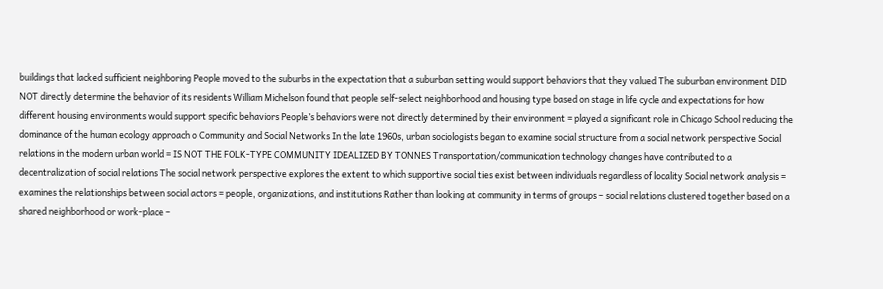buildings that lacked sufficient neighboring People moved to the suburbs in the expectation that a suburban setting would support behaviors that they valued The suburban environment DID NOT directly determine the behavior of its residents William Michelson found that people self-select neighborhood and housing type based on stage in life cycle and expectations for how different housing environments would support specific behaviors People’s behaviors were not directly determined by their environment = played a significant role in Chicago School reducing the dominance of the human ecology approach o Community and Social Networks In the late 1960s, urban sociologists began to examine social structure from a social network perspective Social relations in the modern urban world = IS NOT THE FOLK-TYPE COMMUNITY IDEALIZED BY TONNES Transportation/communication technology changes have contributed to a decentralization of social relations The social network perspective explores the extent to which supportive social ties exist between individuals regardless of locality Social network analysis = examines the relationships between social actors = people, organizations, and institutions Rather than looking at community in terms of groups – social relations clustered together based on a shared neighborhood or work-place –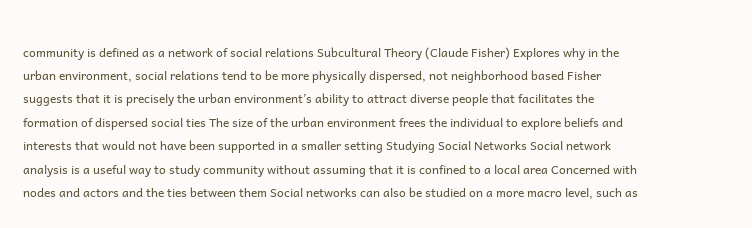community is defined as a network of social relations Subcultural Theory (Claude Fisher) Explores why in the urban environment, social relations tend to be more physically dispersed, not neighborhood based Fisher suggests that it is precisely the urban environment’s ability to attract diverse people that facilitates the formation of dispersed social ties The size of the urban environment frees the individual to explore beliefs and interests that would not have been supported in a smaller setting Studying Social Networks Social network analysis is a useful way to study community without assuming that it is confined to a local area Concerned with nodes and actors and the ties between them Social networks can also be studied on a more macro level, such as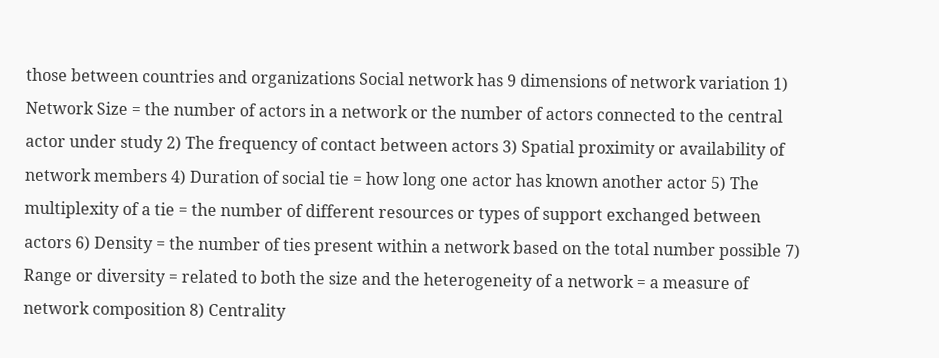those between countries and organizations Social network has 9 dimensions of network variation 1) Network Size = the number of actors in a network or the number of actors connected to the central actor under study 2) The frequency of contact between actors 3) Spatial proximity or availability of network members 4) Duration of social tie = how long one actor has known another actor 5) The multiplexity of a tie = the number of different resources or types of support exchanged between actors 6) Density = the number of ties present within a network based on the total number possible 7) Range or diversity = related to both the size and the heterogeneity of a network = a measure of network composition 8) Centrality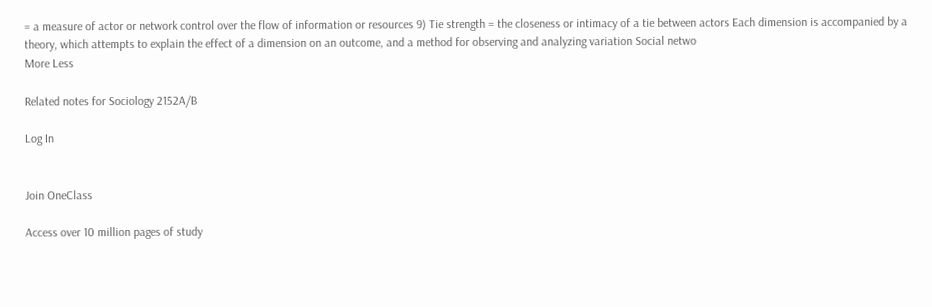= a measure of actor or network control over the flow of information or resources 9) Tie strength = the closeness or intimacy of a tie between actors Each dimension is accompanied by a theory, which attempts to explain the effect of a dimension on an outcome, and a method for observing and analyzing variation Social netwo
More Less

Related notes for Sociology 2152A/B

Log In


Join OneClass

Access over 10 million pages of study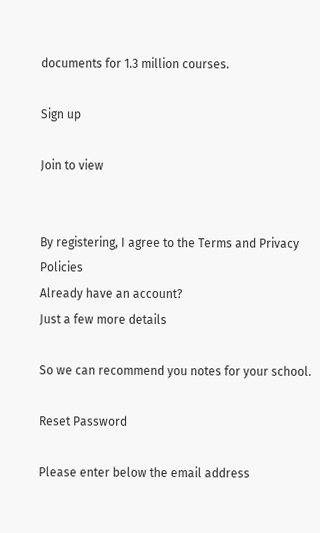documents for 1.3 million courses.

Sign up

Join to view


By registering, I agree to the Terms and Privacy Policies
Already have an account?
Just a few more details

So we can recommend you notes for your school.

Reset Password

Please enter below the email address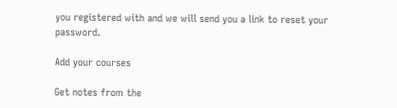you registered with and we will send you a link to reset your password.

Add your courses

Get notes from the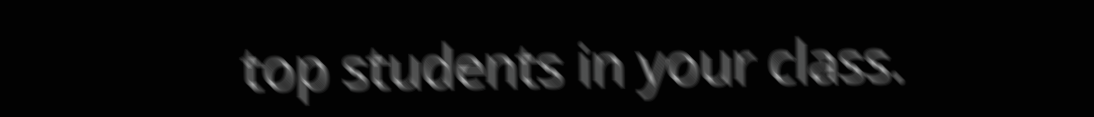top students in your class.